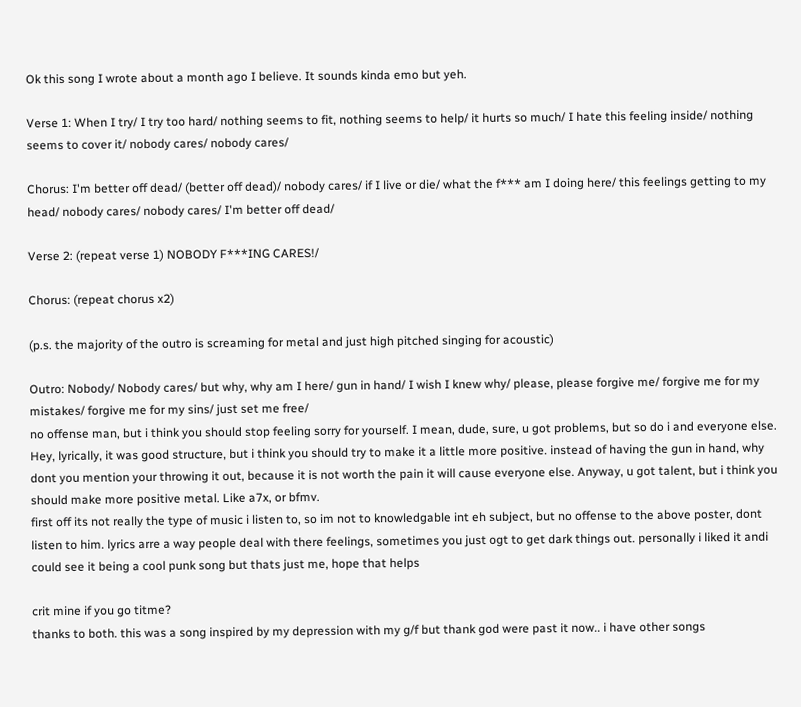Ok this song I wrote about a month ago I believe. It sounds kinda emo but yeh.

Verse 1: When I try/ I try too hard/ nothing seems to fit, nothing seems to help/ it hurts so much/ I hate this feeling inside/ nothing seems to cover it/ nobody cares/ nobody cares/

Chorus: I'm better off dead/ (better off dead)/ nobody cares/ if I live or die/ what the f*** am I doing here/ this feelings getting to my head/ nobody cares/ nobody cares/ I'm better off dead/

Verse 2: (repeat verse 1) NOBODY F***ING CARES!/

Chorus: (repeat chorus x2)

(p.s. the majority of the outro is screaming for metal and just high pitched singing for acoustic)

Outro: Nobody/ Nobody cares/ but why, why am I here/ gun in hand/ I wish I knew why/ please, please forgive me/ forgive me for my mistakes/ forgive me for my sins/ just set me free/
no offense man, but i think you should stop feeling sorry for yourself. I mean, dude, sure, u got problems, but so do i and everyone else. Hey, lyrically, it was good structure, but i think you should try to make it a little more positive. instead of having the gun in hand, why dont you mention your throwing it out, because it is not worth the pain it will cause everyone else. Anyway, u got talent, but i think you should make more positive metal. Like a7x, or bfmv.
first off its not really the type of music i listen to, so im not to knowledgable int eh subject, but no offense to the above poster, dont listen to him. lyrics arre a way people deal with there feelings, sometimes you just ogt to get dark things out. personally i liked it andi could see it being a cool punk song but thats just me, hope that helps

crit mine if you go titme?
thanks to both. this was a song inspired by my depression with my g/f but thank god were past it now.. i have other songs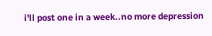i'll post one in a week..no more depression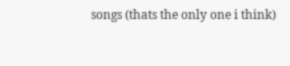songs (thats the only one i think)